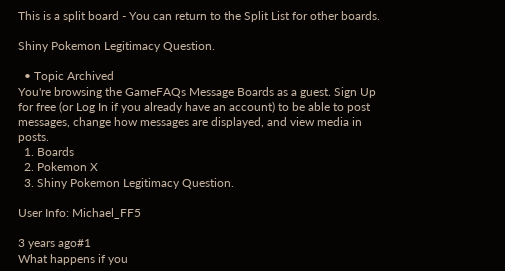This is a split board - You can return to the Split List for other boards.

Shiny Pokemon Legitimacy Question.

  • Topic Archived
You're browsing the GameFAQs Message Boards as a guest. Sign Up for free (or Log In if you already have an account) to be able to post messages, change how messages are displayed, and view media in posts.
  1. Boards
  2. Pokemon X
  3. Shiny Pokemon Legitimacy Question.

User Info: Michael_FF5

3 years ago#1
What happens if you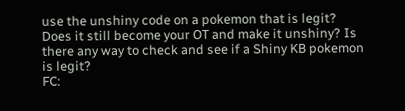use the unshiny code on a pokemon that is legit? Does it still become your OT and make it unshiny? Is there any way to check and see if a Shiny KB pokemon is legit?
FC: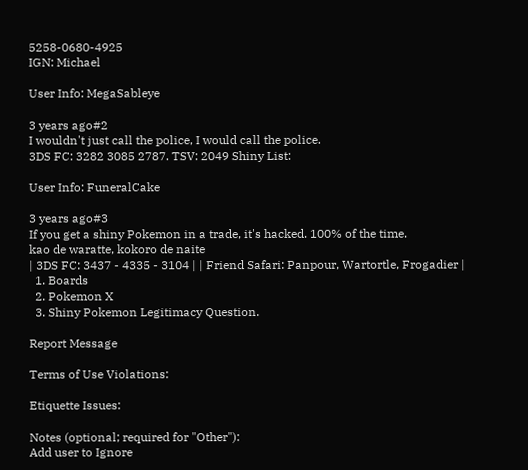5258-0680-4925
IGN: Michael

User Info: MegaSableye

3 years ago#2
I wouldn't just call the police, I would call the police.
3DS FC: 3282 3085 2787. TSV: 2049 Shiny List:

User Info: FuneralCake

3 years ago#3
If you get a shiny Pokemon in a trade, it's hacked. 100% of the time.
kao de waratte, kokoro de naite
| 3DS FC: 3437 - 4335 - 3104 | | Friend Safari: Panpour, Wartortle, Frogadier |
  1. Boards
  2. Pokemon X
  3. Shiny Pokemon Legitimacy Question.

Report Message

Terms of Use Violations:

Etiquette Issues:

Notes (optional; required for "Other"):
Add user to Ignore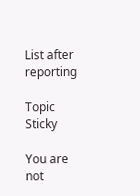List after reporting

Topic Sticky

You are not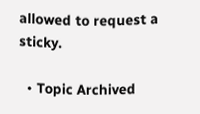allowed to request a sticky.

  • Topic Archived